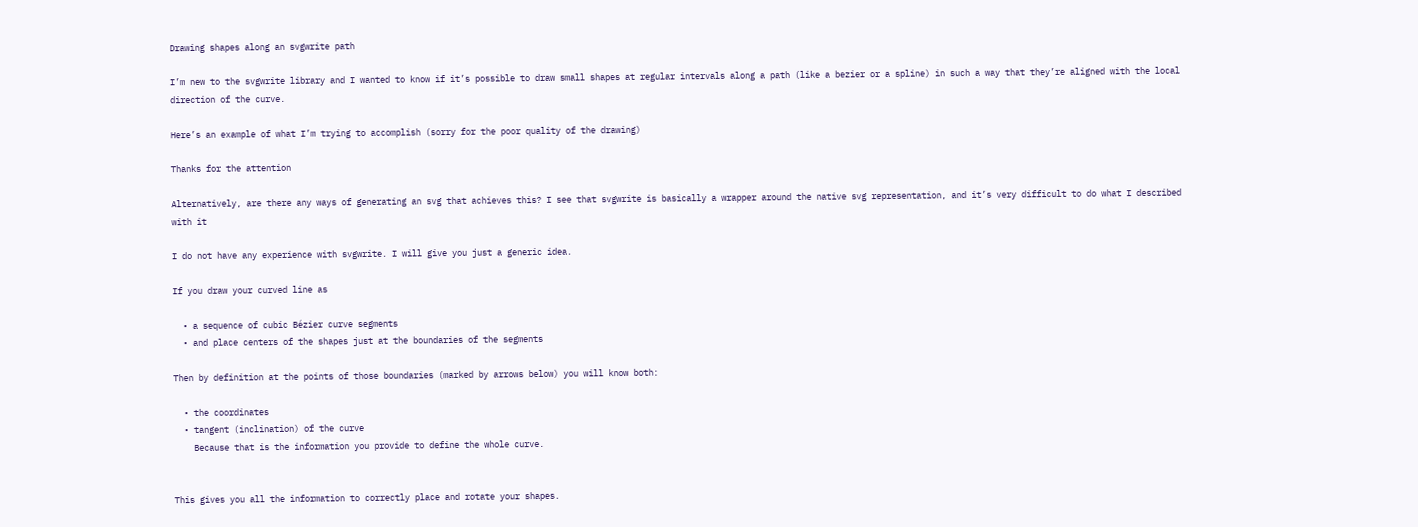Drawing shapes along an svgwrite path

I’m new to the svgwrite library and I wanted to know if it’s possible to draw small shapes at regular intervals along a path (like a bezier or a spline) in such a way that they’re aligned with the local direction of the curve.

Here’s an example of what I’m trying to accomplish (sorry for the poor quality of the drawing)

Thanks for the attention

Alternatively, are there any ways of generating an svg that achieves this? I see that svgwrite is basically a wrapper around the native svg representation, and it’s very difficult to do what I described with it

I do not have any experience with svgwrite. I will give you just a generic idea.

If you draw your curved line as

  • a sequence of cubic Bézier curve segments
  • and place centers of the shapes just at the boundaries of the segments

Then by definition at the points of those boundaries (marked by arrows below) you will know both:

  • the coordinates
  • tangent (inclination) of the curve
    Because that is the information you provide to define the whole curve.


This gives you all the information to correctly place and rotate your shapes.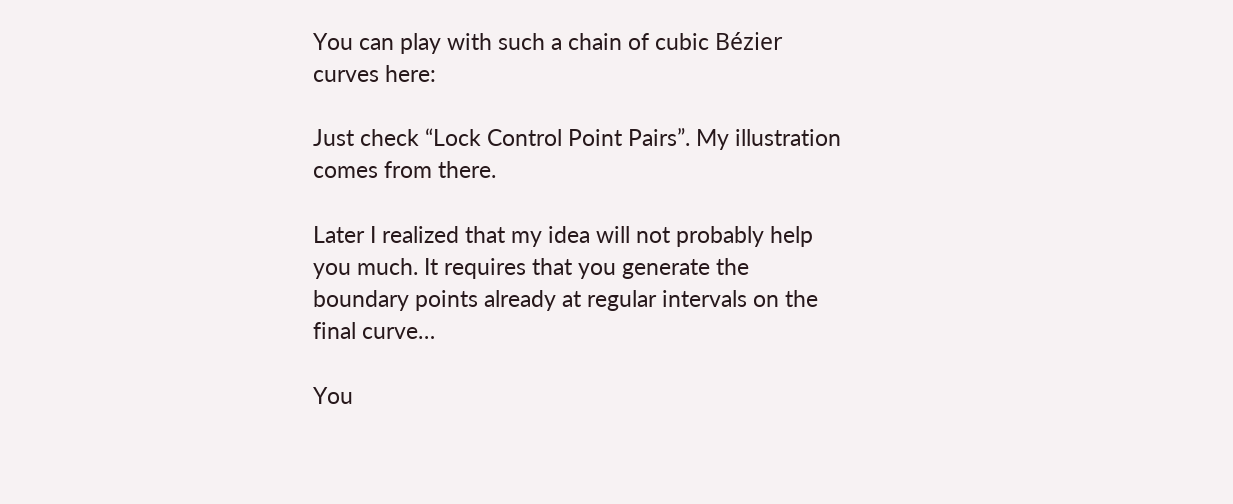You can play with such a chain of cubic Bézier curves here:

Just check “Lock Control Point Pairs”. My illustration comes from there.

Later I realized that my idea will not probably help you much. It requires that you generate the boundary points already at regular intervals on the final curve…

You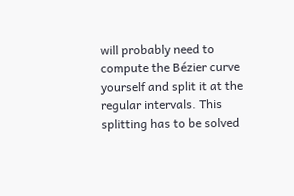will probably need to compute the Bézier curve yourself and split it at the regular intervals. This splitting has to be solved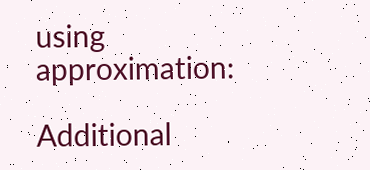using approximation:

Additional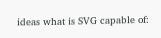ideas what is SVG capable of: